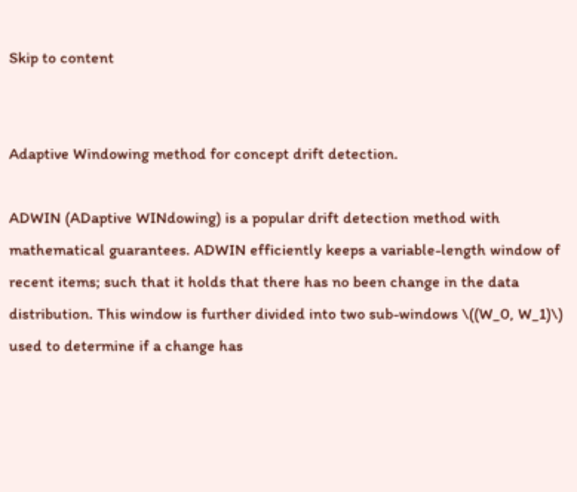Skip to content


Adaptive Windowing method for concept drift detection.

ADWIN (ADaptive WINdowing) is a popular drift detection method with mathematical guarantees. ADWIN efficiently keeps a variable-length window of recent items; such that it holds that there has no been change in the data distribution. This window is further divided into two sub-windows \((W_0, W_1)\) used to determine if a change has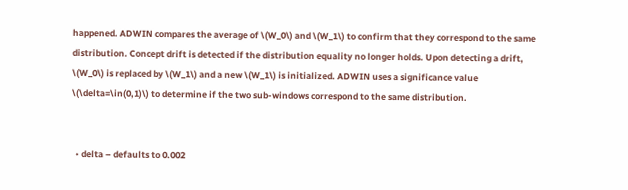happened. ADWIN compares the average of \(W_0\) and \(W_1\) to confirm that they correspond to the same distribution. Concept drift is detected if the distribution equality no longer holds. Upon detecting a drift, \(W_0\) is replaced by \(W_1\) and a new \(W_1\) is initialized. ADWIN uses a significance value \(\delta=\in(0,1)\) to determine if the two sub-windows correspond to the same distribution.


  • delta – defaults to 0.002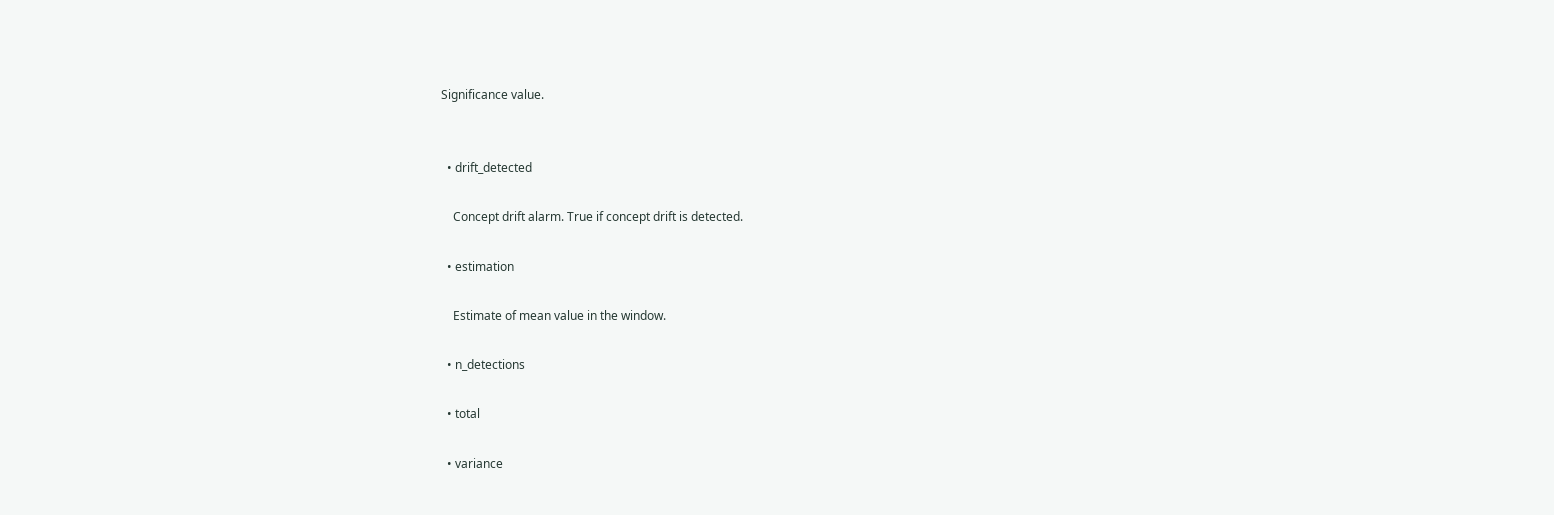Significance value.


  • drift_detected

    Concept drift alarm. True if concept drift is detected.

  • estimation

    Estimate of mean value in the window.

  • n_detections

  • total

  • variance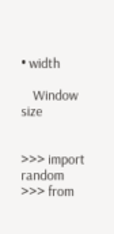• width

    Window size


>>> import random
>>> from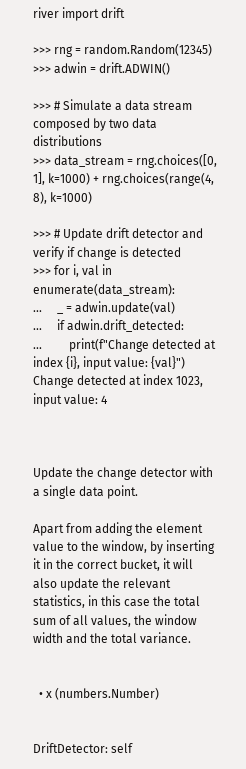river import drift

>>> rng = random.Random(12345)
>>> adwin = drift.ADWIN()

>>> # Simulate a data stream composed by two data distributions
>>> data_stream = rng.choices([0, 1], k=1000) + rng.choices(range(4, 8), k=1000)

>>> # Update drift detector and verify if change is detected
>>> for i, val in enumerate(data_stream):
...     _ = adwin.update(val)
...     if adwin.drift_detected:
...         print(f"Change detected at index {i}, input value: {val}")
Change detected at index 1023, input value: 4



Update the change detector with a single data point.

Apart from adding the element value to the window, by inserting it in the correct bucket, it will also update the relevant statistics, in this case the total sum of all values, the window width and the total variance.


  • x (numbers.Number)


DriftDetector: self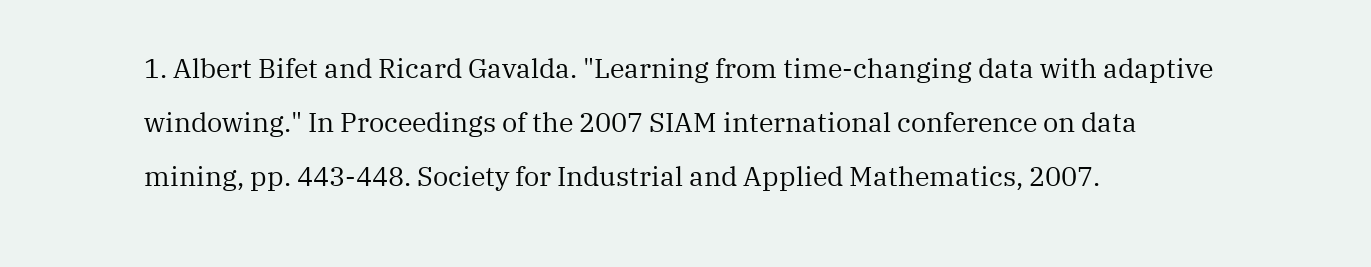1. Albert Bifet and Ricard Gavalda. "Learning from time-changing data with adaptive windowing." In Proceedings of the 2007 SIAM international conference on data mining, pp. 443-448. Society for Industrial and Applied Mathematics, 2007.